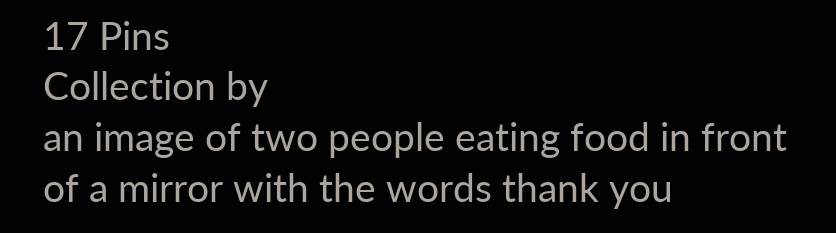17 Pins
Collection by
an image of two people eating food in front of a mirror with the words thank you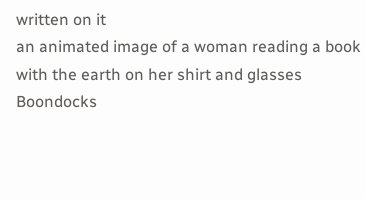written on it
an animated image of a woman reading a book with the earth on her shirt and glasses
Boondocks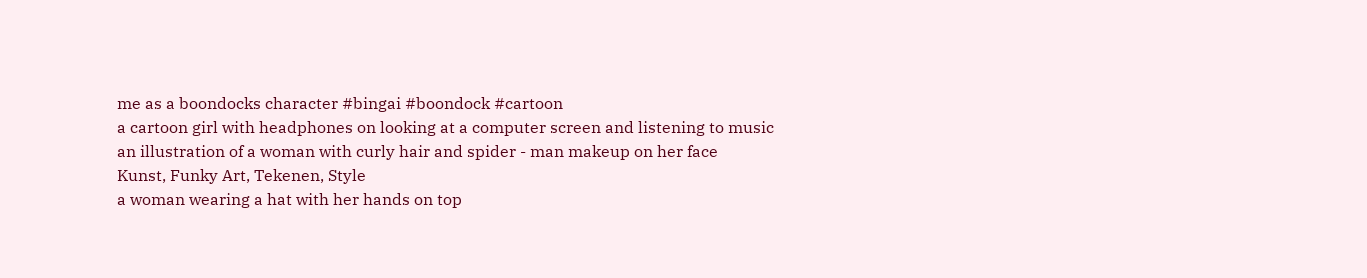me as a boondocks character #bingai #boondock #cartoon
a cartoon girl with headphones on looking at a computer screen and listening to music
an illustration of a woman with curly hair and spider - man makeup on her face
Kunst, Funky Art, Tekenen, Style
a woman wearing a hat with her hands on top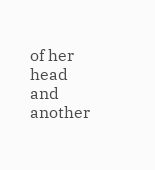of her head and another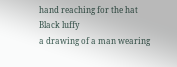hand reaching for the hat
Black luffy
a drawing of a man wearing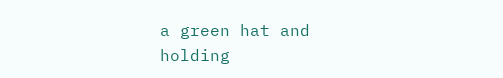a green hat and holding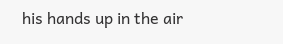his hands up in the air